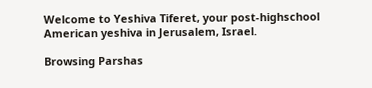Welcome to Yeshiva Tiferet, your post-highschool American yeshiva in Jerusalem, Israel.

Browsing Parshas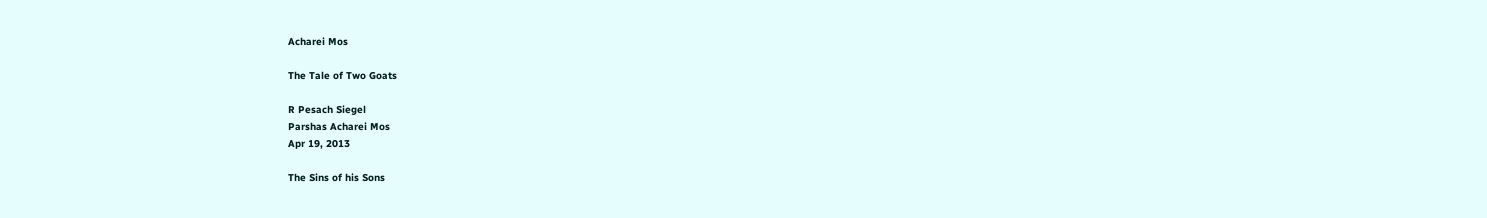Acharei Mos

The Tale of Two Goats

R Pesach Siegel
Parshas Acharei Mos
Apr 19, 2013

The Sins of his Sons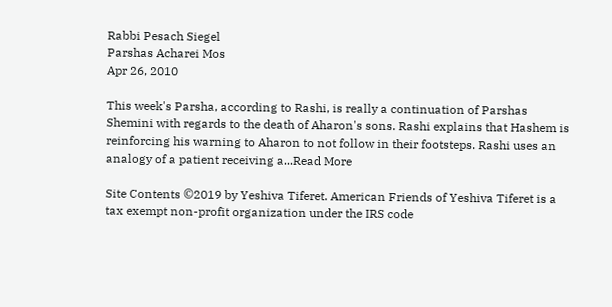Rabbi Pesach Siegel
Parshas Acharei Mos
Apr 26, 2010

This week's Parsha, according to Rashi, is really a continuation of Parshas Shemini with regards to the death of Aharon's sons. Rashi explains that Hashem is reinforcing his warning to Aharon to not follow in their footsteps. Rashi uses an analogy of a patient receiving a...Read More

Site Contents ©2019 by Yeshiva Tiferet. American Friends of Yeshiva Tiferet is a tax exempt non-profit organization under the IRS code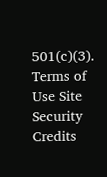501(c)(3). Terms of Use Site Security Credits